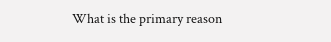What is the primary reason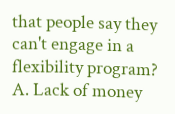that people say they can't engage in a flexibility program?
A. Lack of money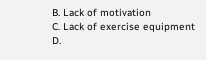B. Lack of motivation
C. Lack of exercise equipment
D.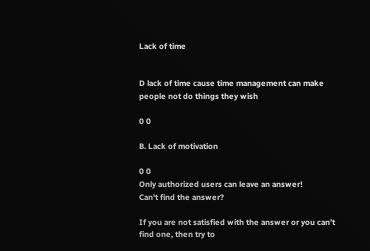Lack of time


D lack of time cause time management can make people not do things they wish

0 0

B. Lack of motivation

0 0
Only authorized users can leave an answer!
Can't find the answer?

If you are not satisfied with the answer or you can’t find one, then try to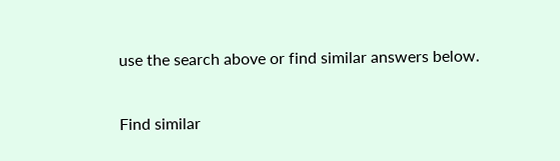use the search above or find similar answers below.

Find similar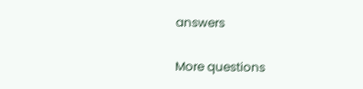answers

More questions